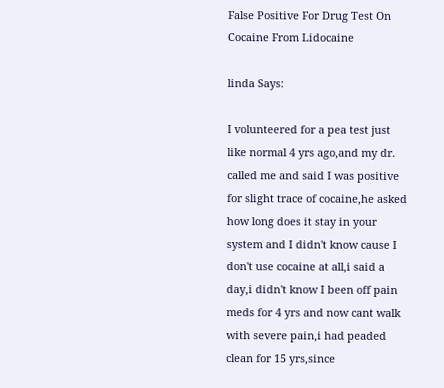False Positive For Drug Test On Cocaine From Lidocaine

linda Says:

I volunteered for a pea test just like normal 4 yrs ago,and my dr. called me and said I was positive for slight trace of cocaine,he asked how long does it stay in your system and I didn't know cause I don't use cocaine at all,i said a day,i didn't know I been off pain meds for 4 yrs and now cant walk with severe pain,i had peaded clean for 15 yrs,since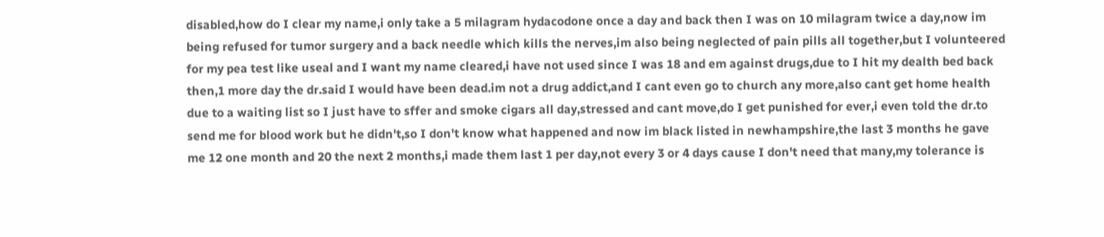disabled,how do I clear my name,i only take a 5 milagram hydacodone once a day and back then I was on 10 milagram twice a day,now im being refused for tumor surgery and a back needle which kills the nerves,im also being neglected of pain pills all together,but I volunteered for my pea test like useal and I want my name cleared,i have not used since I was 18 and em against drugs,due to I hit my dealth bed back then,1 more day the dr.said I would have been dead.im not a drug addict,and I cant even go to church any more,also cant get home health due to a waiting list so I just have to sffer and smoke cigars all day,stressed and cant move,do I get punished for ever,i even told the dr.to send me for blood work but he didn't,so I don't know what happened and now im black listed in newhampshire,the last 3 months he gave me 12 one month and 20 the next 2 months,i made them last 1 per day,not every 3 or 4 days cause I don't need that many,my tolerance is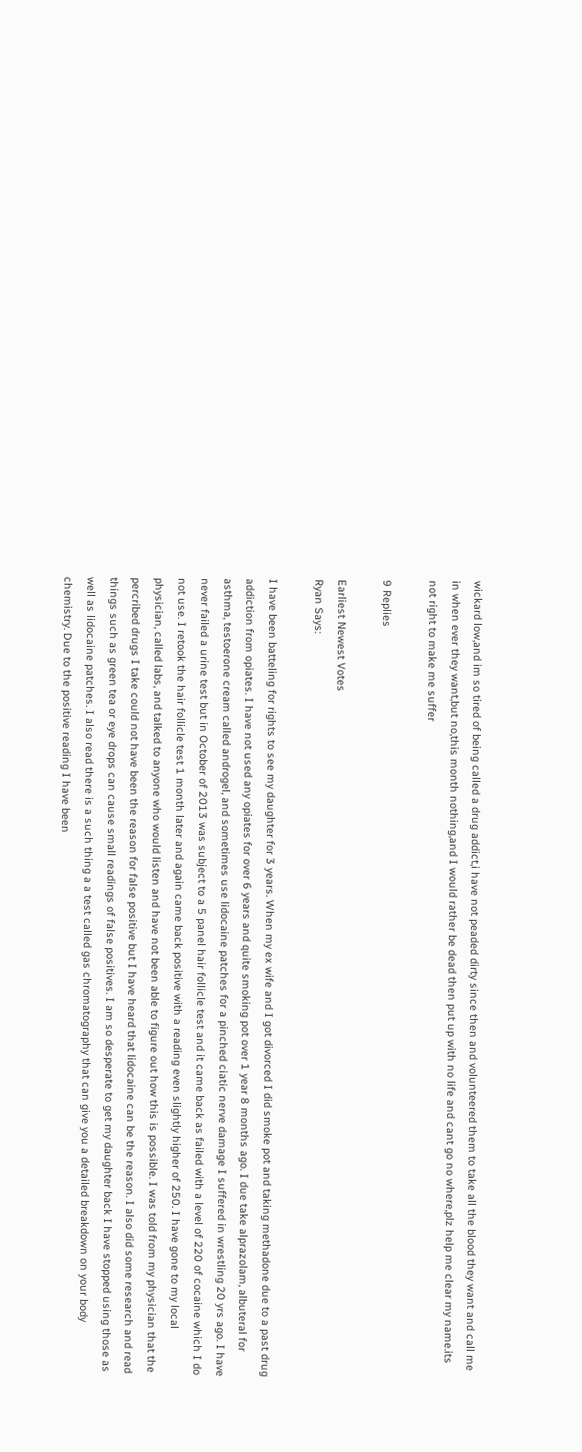wickard low,and im so tired of being called a drug addict,i have not peaded dirty since then and volunteered them to take all the blood they want and call me in when ever they want,but no,this month nothing,and I would rather be dead then put up with no life and cant go no where,plz help me clear my name.its not right to make me suffer

9 Replies

Earliest Newest Votes
Ryan Says:

I have been batteling for rights to see my daughter for 3 years. When my ex wife and I got divorced I did smoke pot and taking methadone due to a past drug addiction from opiates. I have not used any opiates for over 6 years and quite smoking pot over 1 year 8 months ago. I due take alprazolam, albuteral for asthma, testoerone cream called androgel, and sometimes use lidocaine patches for a pinched ciatic nerve damage I suffered in wrestling 20 yrs ago. I have never failed a urine test but in October of 2013 was subject to a 5 panel hair follicle test and it came back as failed with a level of 220 of cocaine which I do not use. I retook the hair follicle test 1 month later and again came back positive with a reading even slightly higher of 250. I have gone to my local physician, called labs, and talked to anyone who would listen and have not been able to figure out how this is possible. I was told from my physician that the percribed drugs I take could not have been the reason for false positive but I have heard that lidocaine can be the reason. I also did some research and read things such as green tea or eye drops can cause small readings of false positives. I am so desperate to get my daughter back I have stopped using those as well as lidocaine patches. I also read there is a such thing a a test called gas chromatography that can give you a detailed breakdown on your body chemistry. Due to the positive reading I have been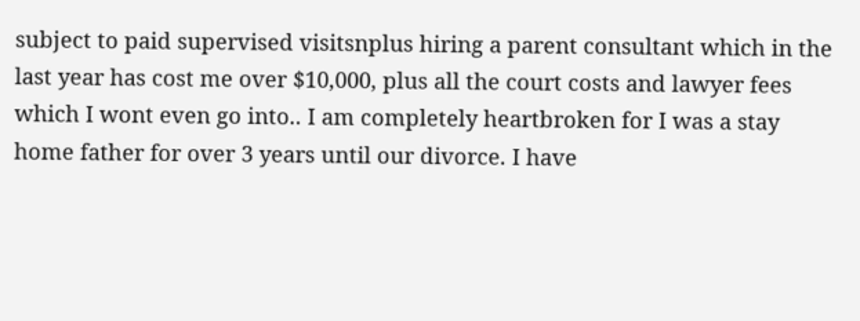subject to paid supervised visitsnplus hiring a parent consultant which in the last year has cost me over $10,000, plus all the court costs and lawyer fees which I wont even go into.. I am completely heartbroken for I was a stay home father for over 3 years until our divorce. I have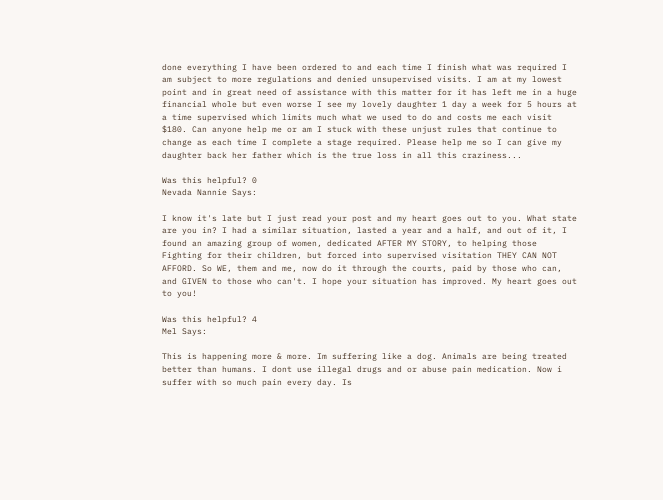done everything I have been ordered to and each time I finish what was required I am subject to more regulations and denied unsupervised visits. I am at my lowest point and in great need of assistance with this matter for it has left me in a huge financial whole but even worse I see my lovely daughter 1 day a week for 5 hours at a time supervised which limits much what we used to do and costs me each visit $180. Can anyone help me or am I stuck with these unjust rules that continue to change as each time I complete a stage required. Please help me so I can give my daughter back her father which is the true loss in all this craziness...

Was this helpful? 0
Nevada Nannie Says:

I know it's late but I just read your post and my heart goes out to you. What state are you in? I had a similar situation, lasted a year and a half, and out of it, I found an amazing group of women, dedicated AFTER MY STORY, to helping those
Fighting for their children, but forced into supervised visitation THEY CAN NOT AFFORD. So WE, them and me, now do it through the courts, paid by those who can, and GIVEN to those who can't. I hope your situation has improved. My heart goes out to you!

Was this helpful? 4
Mel Says:

This is happening more & more. Im suffering like a dog. Animals are being treated better than humans. I dont use illegal drugs and or abuse pain medication. Now i suffer with so much pain every day. Is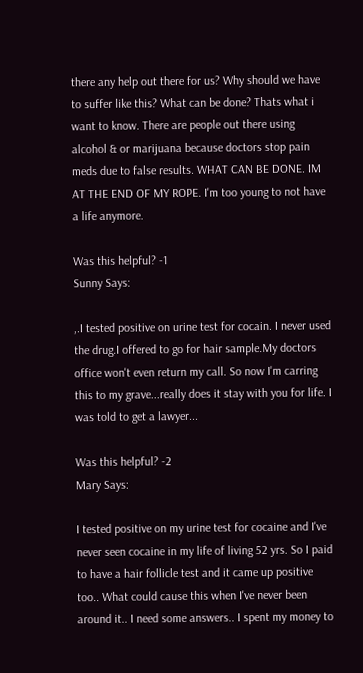there any help out there for us? Why should we have to suffer like this? What can be done? Thats what i want to know. There are people out there using alcohol & or marijuana because doctors stop pain meds due to false results. WHAT CAN BE DONE. IM AT THE END OF MY ROPE. I'm too young to not have a life anymore.

Was this helpful? -1
Sunny Says:

,.I tested positive on urine test for cocain. I never used the drug.I offered to go for hair sample.My doctors office won't even return my call. So now I'm carring this to my grave...really does it stay with you for life. I was told to get a lawyer...

Was this helpful? -2
Mary Says:

I tested positive on my urine test for cocaine and I've never seen cocaine in my life of living 52 yrs. So I paid to have a hair follicle test and it came up positive too.. What could cause this when I've never been around it.. I need some answers.. I spent my money to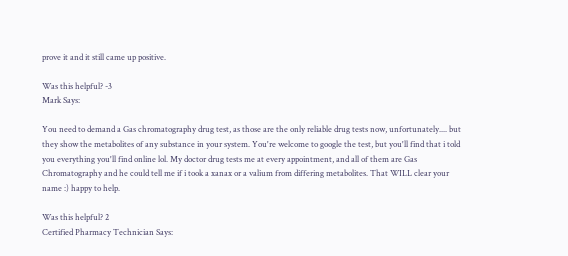prove it and it still came up positive.

Was this helpful? -3
Mark Says:

You need to demand a Gas chromatography drug test, as those are the only reliable drug tests now, unfortunately.... but they show the metabolites of any substance in your system. You're welcome to google the test, but you'll find that i told you everything you'll find online lol. My doctor drug tests me at every appointment, and all of them are Gas Chromatography and he could tell me if i took a xanax or a valium from differing metabolites. That WILL clear your name :) happy to help.

Was this helpful? 2
Certified Pharmacy Technician Says: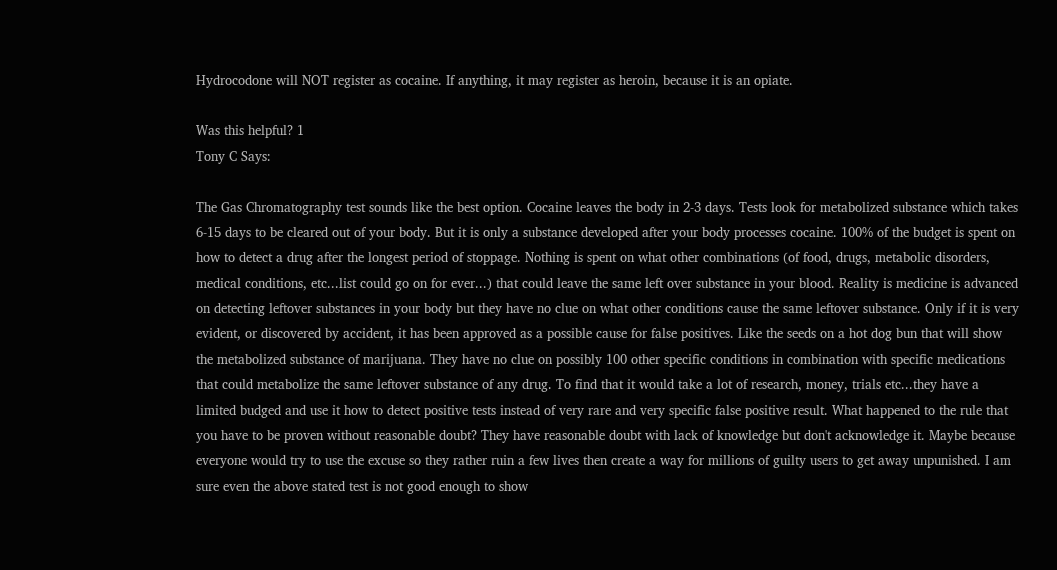Hydrocodone will NOT register as cocaine. If anything, it may register as heroin, because it is an opiate.

Was this helpful? 1
Tony C Says:

The Gas Chromatography test sounds like the best option. Cocaine leaves the body in 2-3 days. Tests look for metabolized substance which takes 6-15 days to be cleared out of your body. But it is only a substance developed after your body processes cocaine. 100% of the budget is spent on how to detect a drug after the longest period of stoppage. Nothing is spent on what other combinations (of food, drugs, metabolic disorders, medical conditions, etc...list could go on for ever...) that could leave the same left over substance in your blood. Reality is medicine is advanced on detecting leftover substances in your body but they have no clue on what other conditions cause the same leftover substance. Only if it is very evident, or discovered by accident, it has been approved as a possible cause for false positives. Like the seeds on a hot dog bun that will show the metabolized substance of marijuana. They have no clue on possibly 100 other specific conditions in combination with specific medications that could metabolize the same leftover substance of any drug. To find that it would take a lot of research, money, trials etc...they have a limited budged and use it how to detect positive tests instead of very rare and very specific false positive result. What happened to the rule that you have to be proven without reasonable doubt? They have reasonable doubt with lack of knowledge but don't acknowledge it. Maybe because everyone would try to use the excuse so they rather ruin a few lives then create a way for millions of guilty users to get away unpunished. I am sure even the above stated test is not good enough to show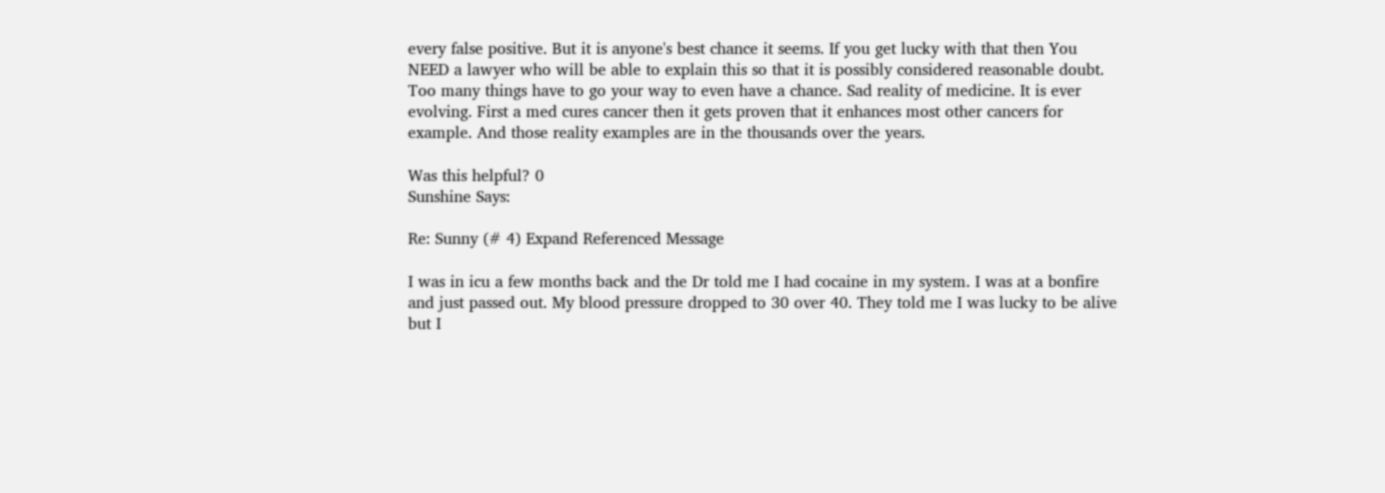every false positive. But it is anyone's best chance it seems. If you get lucky with that then You NEED a lawyer who will be able to explain this so that it is possibly considered reasonable doubt. Too many things have to go your way to even have a chance. Sad reality of medicine. It is ever evolving. First a med cures cancer then it gets proven that it enhances most other cancers for example. And those reality examples are in the thousands over the years.

Was this helpful? 0
Sunshine Says:

Re: Sunny (# 4) Expand Referenced Message

I was in icu a few months back and the Dr told me I had cocaine in my system. I was at a bonfire and just passed out. My blood pressure dropped to 30 over 40. They told me I was lucky to be alive but I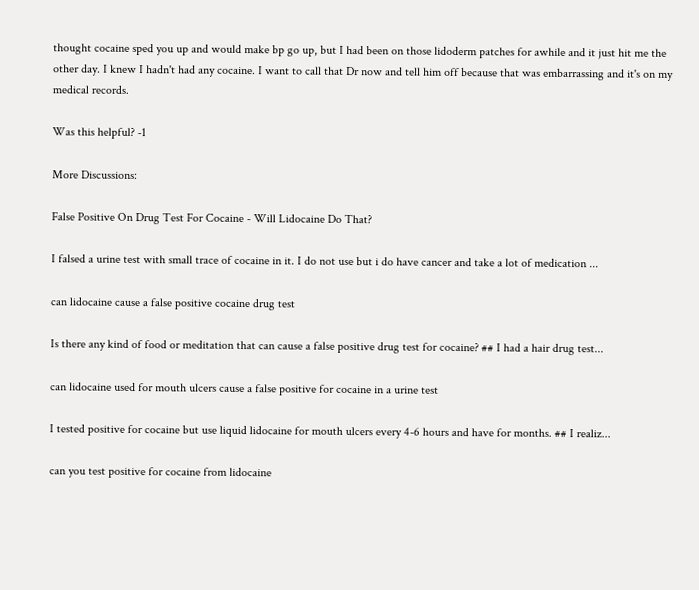thought cocaine sped you up and would make bp go up, but I had been on those lidoderm patches for awhile and it just hit me the other day. I knew I hadn't had any cocaine. I want to call that Dr now and tell him off because that was embarrassing and it's on my medical records.

Was this helpful? -1

More Discussions:

False Positive On Drug Test For Cocaine - Will Lidocaine Do That?

I falsed a urine test with small trace of cocaine in it. I do not use but i do have cancer and take a lot of medication ...

can lidocaine cause a false positive cocaine drug test

Is there any kind of food or meditation that can cause a false positive drug test for cocaine? ## I had a hair drug test...

can lidocaine used for mouth ulcers cause a false positive for cocaine in a urine test

I tested positive for cocaine but use liquid lidocaine for mouth ulcers every 4-6 hours and have for months. ## I realiz...

can you test positive for cocaine from lidocaine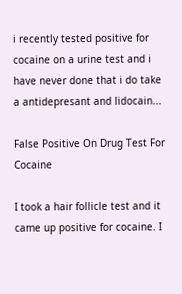i recently tested positive for cocaine on a urine test and i have never done that i do take a antidepresant and lidocain...

False Positive On Drug Test For Cocaine

I took a hair follicle test and it came up positive for cocaine. I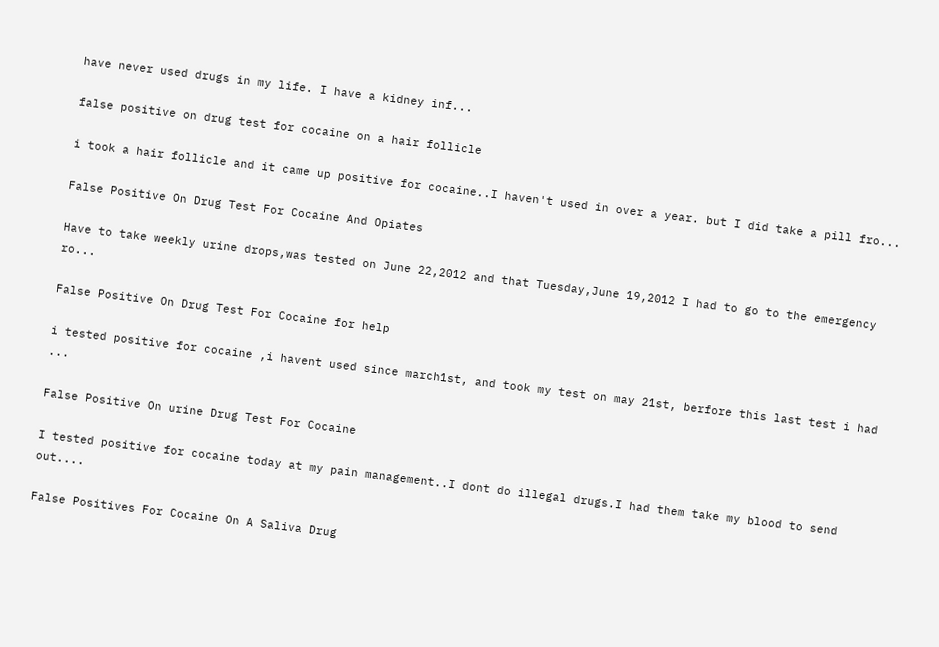have never used drugs in my life. I have a kidney inf...

false positive on drug test for cocaine on a hair follicle

i took a hair follicle and it came up positive for cocaine..I haven't used in over a year. but I did take a pill fro...

False Positive On Drug Test For Cocaine And Opiates

Have to take weekly urine drops,was tested on June 22,2012 and that Tuesday,June 19,2012 I had to go to the emergency ro...

False Positive On Drug Test For Cocaine for help

i tested positive for cocaine ,i havent used since march1st, and took my test on may 21st, berfore this last test i had ...

False Positive On urine Drug Test For Cocaine

I tested positive for cocaine today at my pain management..I dont do illegal drugs.I had them take my blood to send out....

False Positives For Cocaine On A Saliva Drug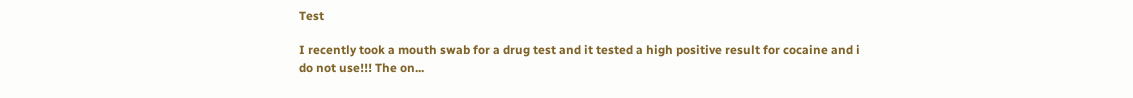Test

I recently took a mouth swab for a drug test and it tested a high positive result for cocaine and i do not use!!! The on...